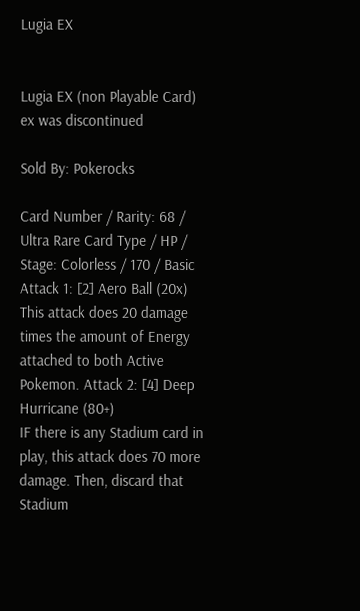Lugia EX


Lugia EX (non Playable Card) ex was discontinued

Sold By: Pokerocks

Card Number / Rarity: 68 / Ultra Rare Card Type / HP / Stage: Colorless / 170 / Basic Attack 1: [2] Aero Ball (20x)
This attack does 20 damage times the amount of Energy attached to both Active Pokemon. Attack 2: [4] Deep Hurricane (80+)
IF there is any Stadium card in play, this attack does 70 more damage. Then, discard that Stadium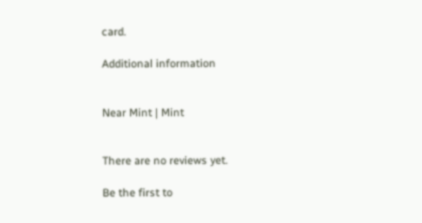card.

Additional information


Near Mint | Mint


There are no reviews yet.

Be the first to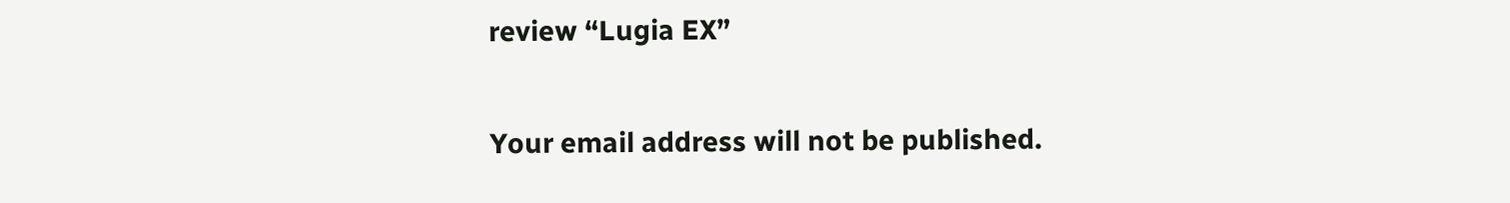review “Lugia EX”

Your email address will not be published.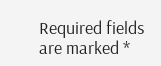Required fields are marked *